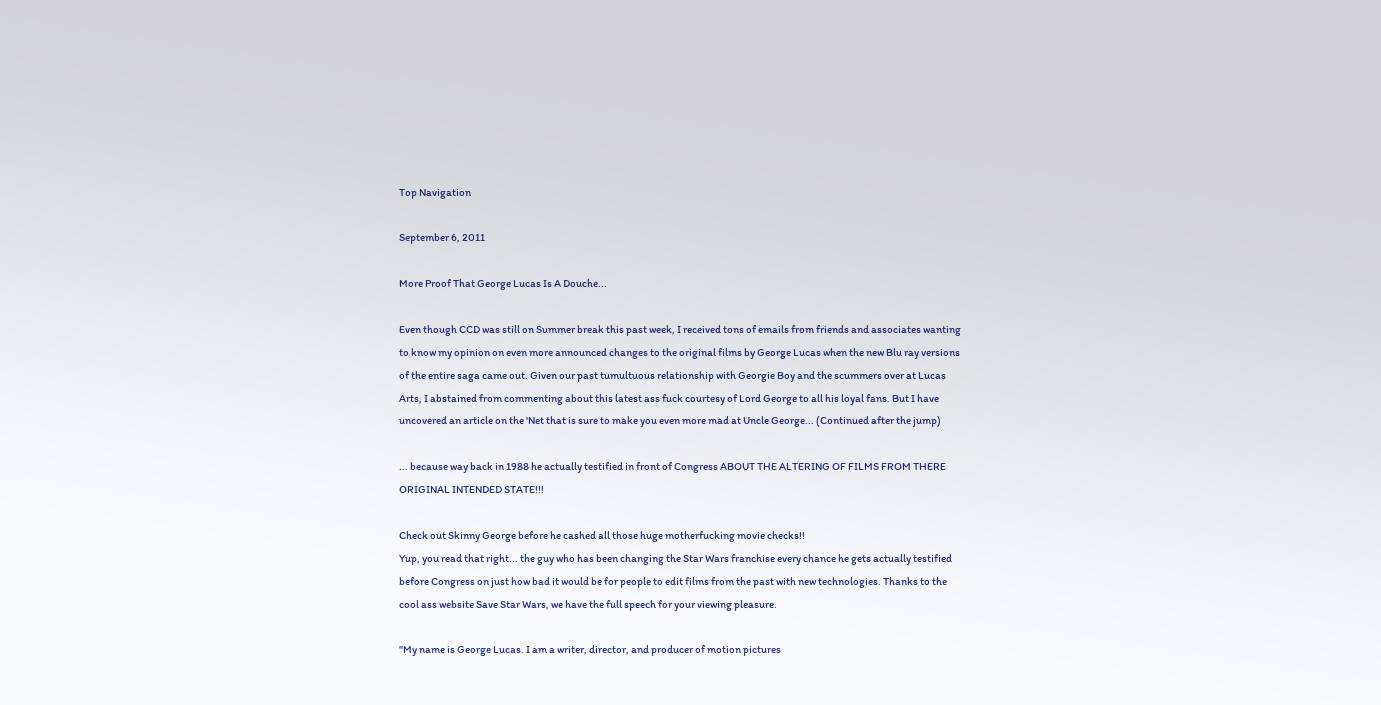Top Navigation

September 6, 2011

More Proof That George Lucas Is A Douche...

Even though CCD was still on Summer break this past week, I received tons of emails from friends and associates wanting to know my opinion on even more announced changes to the original films by George Lucas when the new Blu ray versions of the entire saga came out. Given our past tumultuous relationship with Georgie Boy and the scummers over at Lucas Arts, I abstained from commenting about this latest ass fuck courtesy of Lord George to all his loyal fans. But I have uncovered an article on the 'Net that is sure to make you even more mad at Uncle George... (Continued after the jump)

... because way back in 1988 he actually testified in front of Congress ABOUT THE ALTERING OF FILMS FROM THERE ORIGINAL INTENDED STATE!!!

Check out Skinny George before he cashed all those huge motherfucking movie checks!!
Yup, you read that right... the guy who has been changing the Star Wars franchise every chance he gets actually testified before Congress on just how bad it would be for people to edit films from the past with new technologies. Thanks to the cool ass website Save Star Wars, we have the full speech for your viewing pleasure.

"My name is George Lucas. I am a writer, director, and producer of motion pictures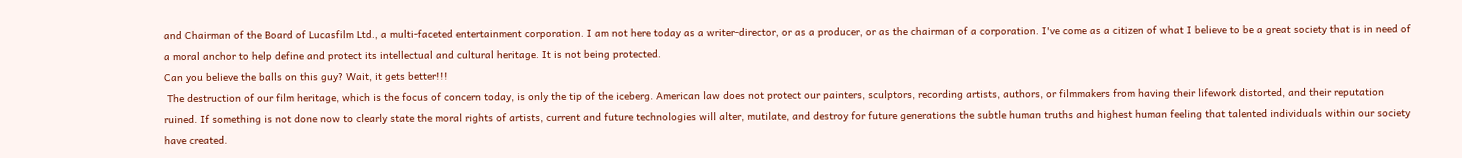and Chairman of the Board of Lucasfilm Ltd., a multi-faceted entertainment corporation. I am not here today as a writer-director, or as a producer, or as the chairman of a corporation. I've come as a citizen of what I believe to be a great society that is in need of a moral anchor to help define and protect its intellectual and cultural heritage. It is not being protected.
Can you believe the balls on this guy? Wait, it gets better!!!
 The destruction of our film heritage, which is the focus of concern today, is only the tip of the iceberg. American law does not protect our painters, sculptors, recording artists, authors, or filmmakers from having their lifework distorted, and their reputation ruined. If something is not done now to clearly state the moral rights of artists, current and future technologies will alter, mutilate, and destroy for future generations the subtle human truths and highest human feeling that talented individuals within our society have created.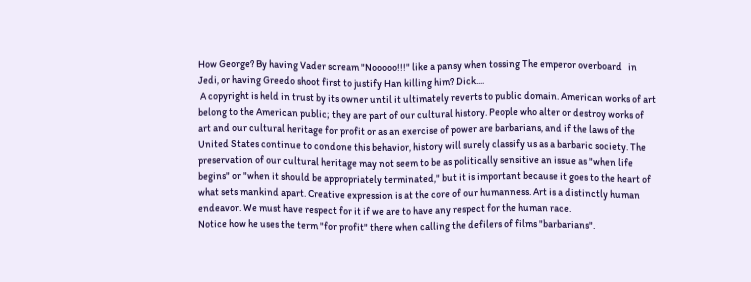How George? By having Vader scream "Nooooo!!!" like a pansy when tossing The emperor overboard   in Jedi, or having Greedo shoot first to justify Han killing him? Dick....
 A copyright is held in trust by its owner until it ultimately reverts to public domain. American works of art belong to the American public; they are part of our cultural history. People who alter or destroy works of art and our cultural heritage for profit or as an exercise of power are barbarians, and if the laws of the United States continue to condone this behavior, history will surely classify us as a barbaric society. The preservation of our cultural heritage may not seem to be as politically sensitive an issue as "when life begins" or "when it should be appropriately terminated," but it is important because it goes to the heart of what sets mankind apart. Creative expression is at the core of our humanness. Art is a distinctly human endeavor. We must have respect for it if we are to have any respect for the human race.
Notice how he uses the term "for profit" there when calling the defilers of films "barbarians".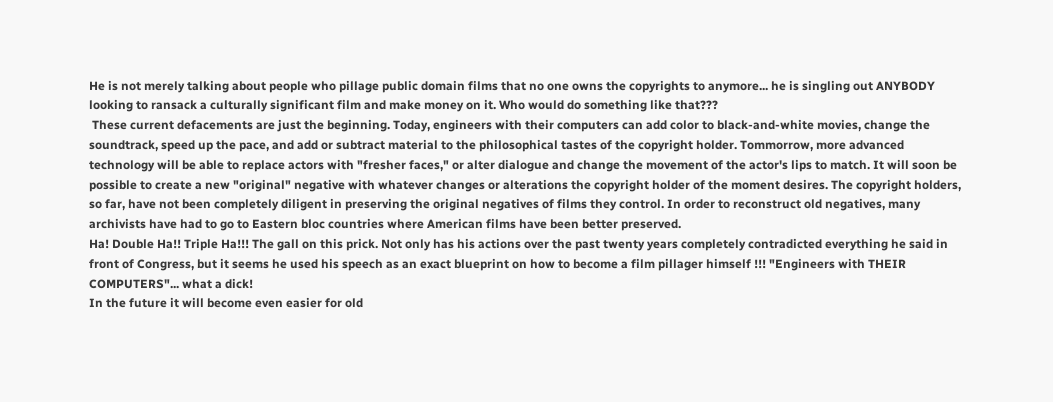He is not merely talking about people who pillage public domain films that no one owns the copyrights to anymore... he is singling out ANYBODY looking to ransack a culturally significant film and make money on it. Who would do something like that???
 These current defacements are just the beginning. Today, engineers with their computers can add color to black-and-white movies, change the soundtrack, speed up the pace, and add or subtract material to the philosophical tastes of the copyright holder. Tommorrow, more advanced technology will be able to replace actors with "fresher faces," or alter dialogue and change the movement of the actor's lips to match. It will soon be possible to create a new "original" negative with whatever changes or alterations the copyright holder of the moment desires. The copyright holders, so far, have not been completely diligent in preserving the original negatives of films they control. In order to reconstruct old negatives, many archivists have had to go to Eastern bloc countries where American films have been better preserved.
Ha! Double Ha!! Triple Ha!!! The gall on this prick. Not only has his actions over the past twenty years completely contradicted everything he said in front of Congress, but it seems he used his speech as an exact blueprint on how to become a film pillager himself !!! "Engineers with THEIR COMPUTERS"... what a dick!
In the future it will become even easier for old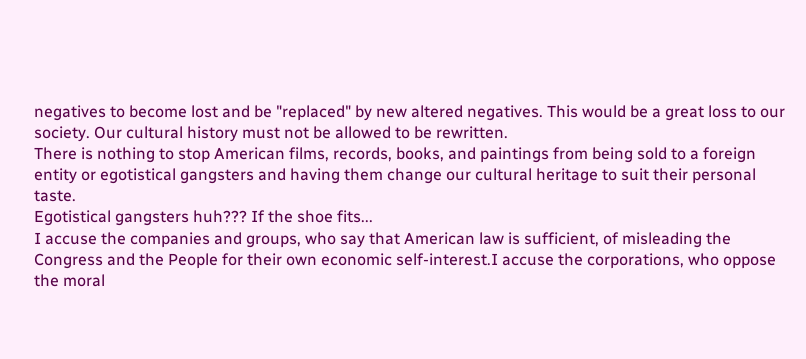negatives to become lost and be "replaced" by new altered negatives. This would be a great loss to our society. Our cultural history must not be allowed to be rewritten.
There is nothing to stop American films, records, books, and paintings from being sold to a foreign entity or egotistical gangsters and having them change our cultural heritage to suit their personal taste.
Egotistical gangsters huh??? If the shoe fits...
I accuse the companies and groups, who say that American law is sufficient, of misleading the Congress and the People for their own economic self-interest.I accuse the corporations, who oppose the moral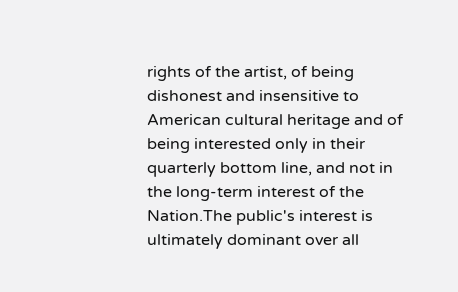rights of the artist, of being dishonest and insensitive to American cultural heritage and of being interested only in their quarterly bottom line, and not in the long-term interest of the Nation.The public's interest is ultimately dominant over all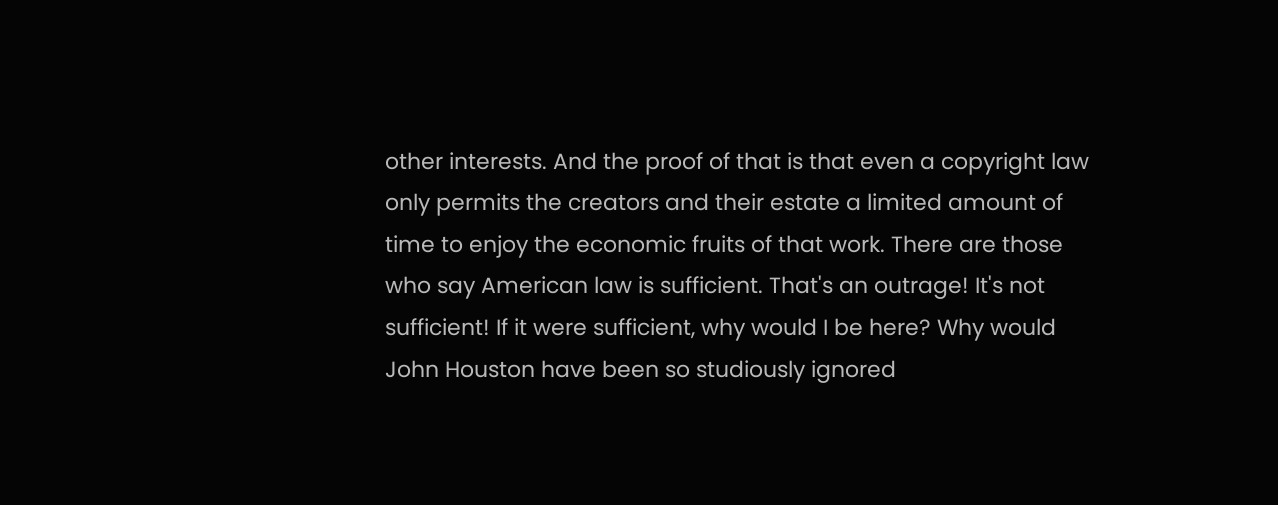other interests. And the proof of that is that even a copyright law only permits the creators and their estate a limited amount of time to enjoy the economic fruits of that work. There are those who say American law is sufficient. That's an outrage! It's not sufficient! If it were sufficient, why would I be here? Why would John Houston have been so studiously ignored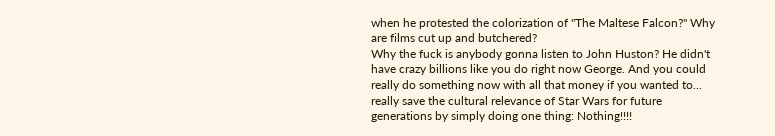when he protested the colorization of "The Maltese Falcon?" Why are films cut up and butchered?
Why the fuck is anybody gonna listen to John Huston? He didn't have crazy billions like you do right now George. And you could really do something now with all that money if you wanted to... really save the cultural relevance of Star Wars for future generations by simply doing one thing: Nothing!!!!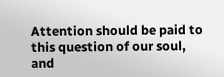Attention should be paid to this question of our soul, and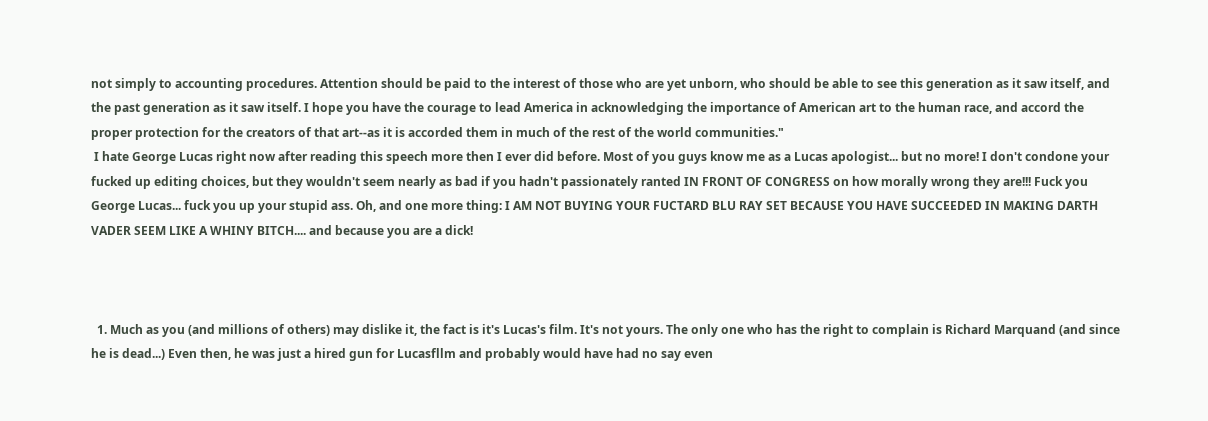not simply to accounting procedures. Attention should be paid to the interest of those who are yet unborn, who should be able to see this generation as it saw itself, and the past generation as it saw itself. I hope you have the courage to lead America in acknowledging the importance of American art to the human race, and accord the proper protection for the creators of that art--as it is accorded them in much of the rest of the world communities."
 I hate George Lucas right now after reading this speech more then I ever did before. Most of you guys know me as a Lucas apologist... but no more! I don't condone your fucked up editing choices, but they wouldn't seem nearly as bad if you hadn't passionately ranted IN FRONT OF CONGRESS on how morally wrong they are!!! Fuck you George Lucas... fuck you up your stupid ass. Oh, and one more thing: I AM NOT BUYING YOUR FUCTARD BLU RAY SET BECAUSE YOU HAVE SUCCEEDED IN MAKING DARTH VADER SEEM LIKE A WHINY BITCH.... and because you are a dick!



  1. Much as you (and millions of others) may dislike it, the fact is it's Lucas's film. It's not yours. The only one who has the right to complain is Richard Marquand (and since he is dead...) Even then, he was just a hired gun for Lucasfllm and probably would have had no say even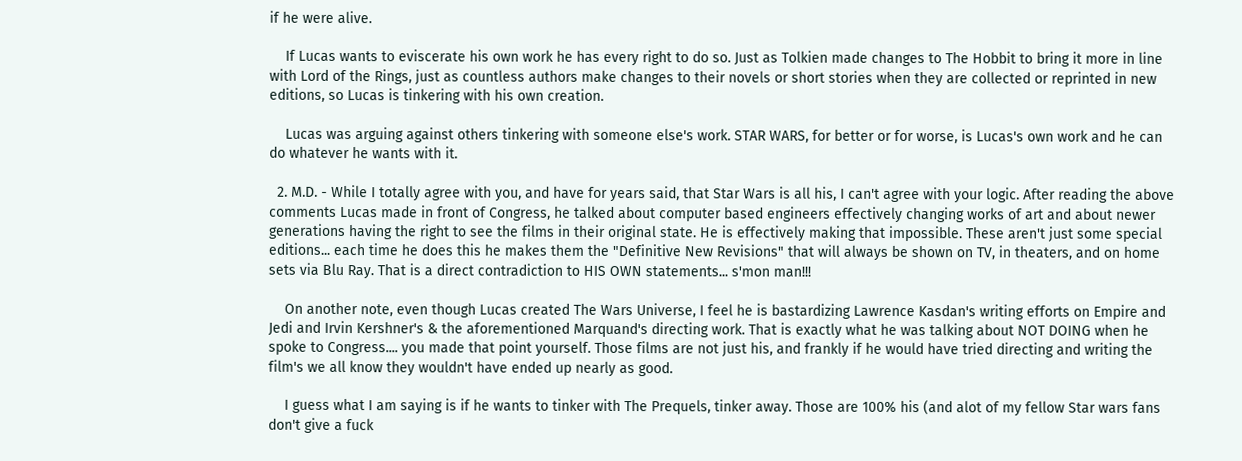if he were alive.

    If Lucas wants to eviscerate his own work he has every right to do so. Just as Tolkien made changes to The Hobbit to bring it more in line with Lord of the Rings, just as countless authors make changes to their novels or short stories when they are collected or reprinted in new editions, so Lucas is tinkering with his own creation.

    Lucas was arguing against others tinkering with someone else's work. STAR WARS, for better or for worse, is Lucas's own work and he can do whatever he wants with it.

  2. M.D. - While I totally agree with you, and have for years said, that Star Wars is all his, I can't agree with your logic. After reading the above comments Lucas made in front of Congress, he talked about computer based engineers effectively changing works of art and about newer generations having the right to see the films in their original state. He is effectively making that impossible. These aren't just some special editions... each time he does this he makes them the "Definitive New Revisions" that will always be shown on TV, in theaters, and on home sets via Blu Ray. That is a direct contradiction to HIS OWN statements... s'mon man!!!

    On another note, even though Lucas created The Wars Universe, I feel he is bastardizing Lawrence Kasdan's writing efforts on Empire and Jedi and Irvin Kershner's & the aforementioned Marquand's directing work. That is exactly what he was talking about NOT DOING when he spoke to Congress.... you made that point yourself. Those films are not just his, and frankly if he would have tried directing and writing the film's we all know they wouldn't have ended up nearly as good.

    I guess what I am saying is if he wants to tinker with The Prequels, tinker away. Those are 100% his (and alot of my fellow Star wars fans don't give a fuck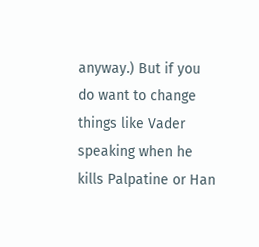anyway.) But if you do want to change things like Vader speaking when he kills Palpatine or Han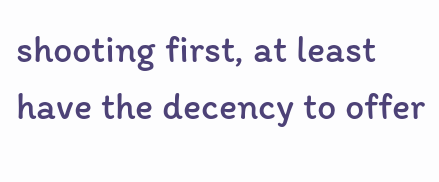shooting first, at least have the decency to offer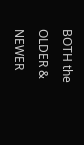BOTH the OLDER & NEWER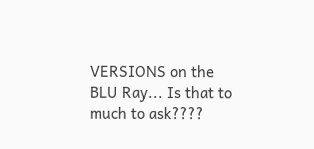VERSIONS on the BLU Ray... Is that to much to ask????